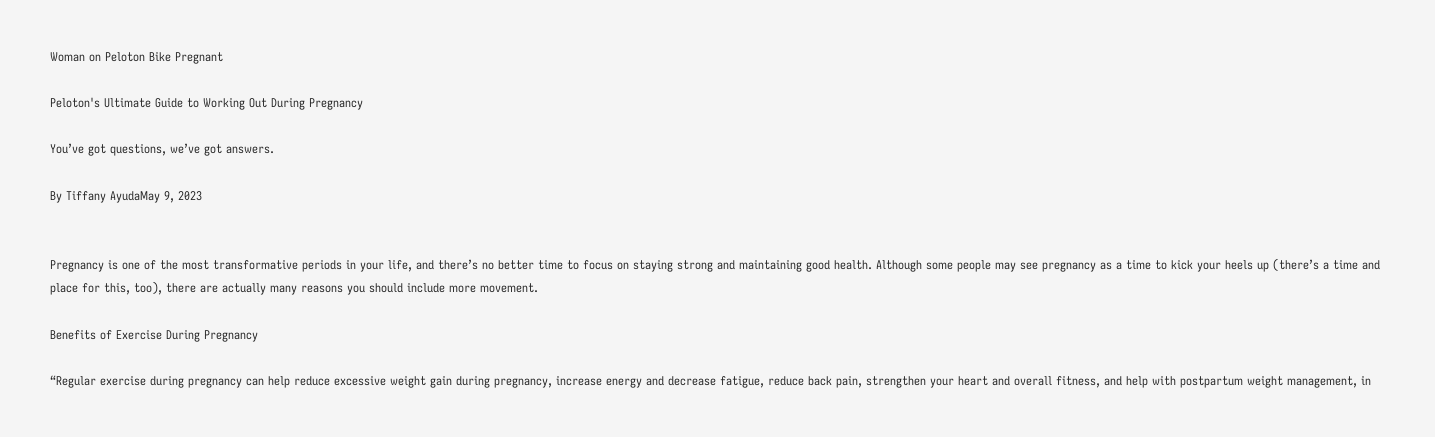Woman on Peloton Bike Pregnant

Peloton's Ultimate Guide to Working Out During Pregnancy

You’ve got questions, we’ve got answers.

By Tiffany AyudaMay 9, 2023


Pregnancy is one of the most transformative periods in your life, and there’s no better time to focus on staying strong and maintaining good health. Although some people may see pregnancy as a time to kick your heels up (there’s a time and place for this, too), there are actually many reasons you should include more movement.

Benefits of Exercise During Pregnancy

“Regular exercise during pregnancy can help reduce excessive weight gain during pregnancy, increase energy and decrease fatigue, reduce back pain, strengthen your heart and overall fitness, and help with postpartum weight management, in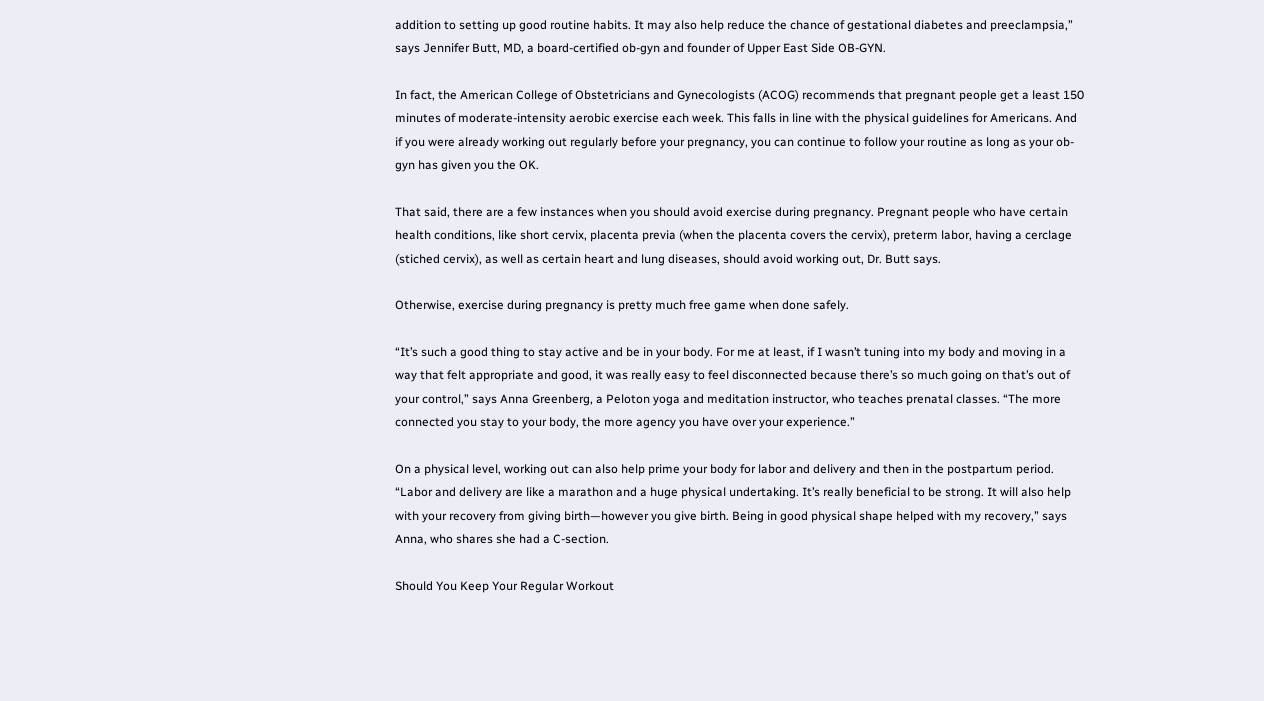addition to setting up good routine habits. It may also help reduce the chance of gestational diabetes and preeclampsia,” says Jennifer Butt, MD, a board-certified ob-gyn and founder of Upper East Side OB-GYN.

In fact, the American College of Obstetricians and Gynecologists (ACOG) recommends that pregnant people get a least 150 minutes of moderate-intensity aerobic exercise each week. This falls in line with the physical guidelines for Americans. And if you were already working out regularly before your pregnancy, you can continue to follow your routine as long as your ob-gyn has given you the OK.

That said, there are a few instances when you should avoid exercise during pregnancy. Pregnant people who have certain health conditions, like short cervix, placenta previa (when the placenta covers the cervix), preterm labor, having a cerclage (stiched cervix), as well as certain heart and lung diseases, should avoid working out, Dr. Butt says.

Otherwise, exercise during pregnancy is pretty much free game when done safely.

“It’s such a good thing to stay active and be in your body. For me at least, if I wasn’t tuning into my body and moving in a way that felt appropriate and good, it was really easy to feel disconnected because there’s so much going on that’s out of your control,” says Anna Greenberg, a Peloton yoga and meditation instructor, who teaches prenatal classes. “The more connected you stay to your body, the more agency you have over your experience.”

On a physical level, working out can also help prime your body for labor and delivery and then in the postpartum period. “Labor and delivery are like a marathon and a huge physical undertaking. It’s really beneficial to be strong. It will also help with your recovery from giving birth—however you give birth. Being in good physical shape helped with my recovery,” says Anna, who shares she had a C-section.

Should You Keep Your Regular Workout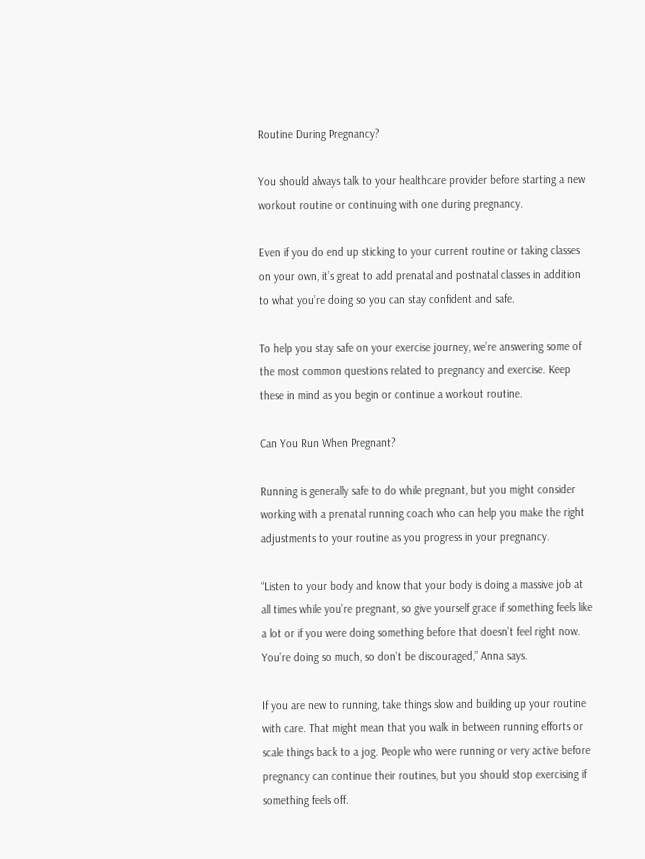Routine During Pregnancy?

You should always talk to your healthcare provider before starting a new workout routine or continuing with one during pregnancy.

Even if you do end up sticking to your current routine or taking classes on your own, it’s great to add prenatal and postnatal classes in addition to what you’re doing so you can stay confident and safe.

To help you stay safe on your exercise journey, we’re answering some of the most common questions related to pregnancy and exercise. Keep these in mind as you begin or continue a workout routine.

Can You Run When Pregnant?

Running is generally safe to do while pregnant, but you might consider working with a prenatal running coach who can help you make the right adjustments to your routine as you progress in your pregnancy.

“Listen to your body and know that your body is doing a massive job at all times while you’re pregnant, so give yourself grace if something feels like a lot or if you were doing something before that doesn’t feel right now. You’re doing so much, so don’t be discouraged,” Anna says.

If you are new to running, take things slow and building up your routine with care. That might mean that you walk in between running efforts or scale things back to a jog. People who were running or very active before pregnancy can continue their routines, but you should stop exercising if something feels off.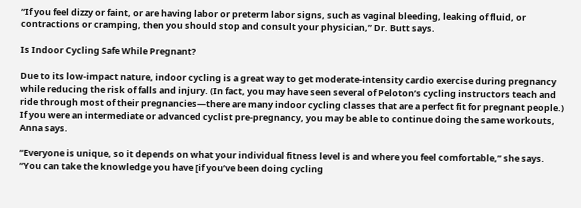“If you feel dizzy or faint, or are having labor or preterm labor signs, such as vaginal bleeding, leaking of fluid, or contractions or cramping, then you should stop and consult your physician,” Dr. Butt says.

Is Indoor Cycling Safe While Pregnant?

Due to its low-impact nature, indoor cycling is a great way to get moderate-intensity cardio exercise during pregnancy while reducing the risk of falls and injury. (In fact, you may have seen several of Peloton’s cycling instructors teach and ride through most of their pregnancies—there are many indoor cycling classes that are a perfect fit for pregnant people.) If you were an intermediate or advanced cyclist pre-pregnancy, you may be able to continue doing the same workouts, Anna says.

“Everyone is unique, so it depends on what your individual fitness level is and where you feel comfortable,” she says. “You can take the knowledge you have [if you’ve been doing cycling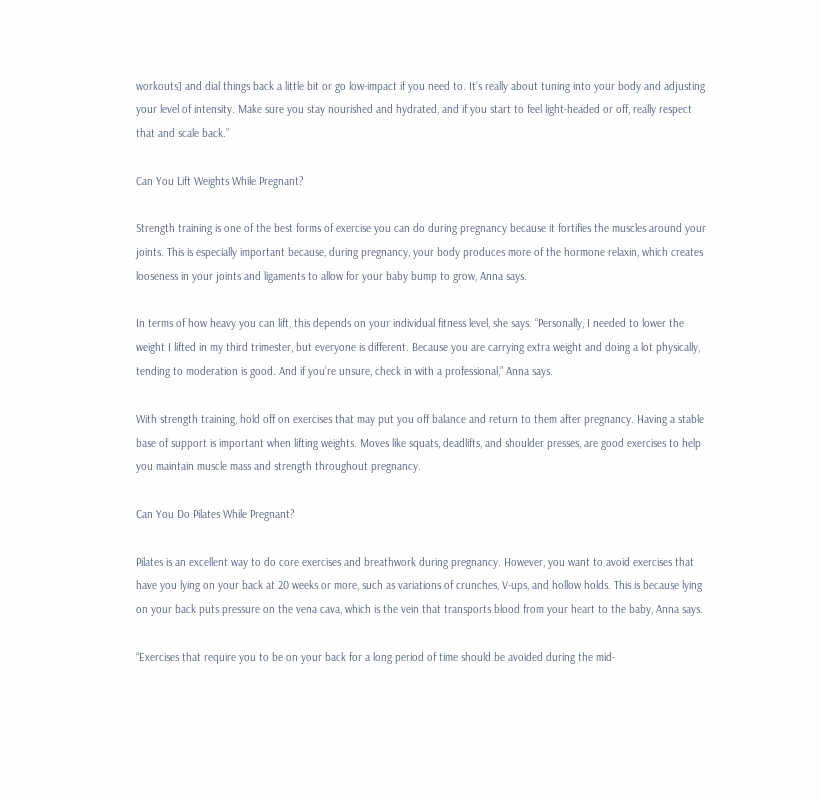workouts] and dial things back a little bit or go low-impact if you need to. It’s really about tuning into your body and adjusting your level of intensity. Make sure you stay nourished and hydrated, and if you start to feel light-headed or off, really respect that and scale back.”

Can You Lift Weights While Pregnant?

Strength training is one of the best forms of exercise you can do during pregnancy because it fortifies the muscles around your joints. This is especially important because, during pregnancy, your body produces more of the hormone relaxin, which creates looseness in your joints and ligaments to allow for your baby bump to grow, Anna says.

In terms of how heavy you can lift, this depends on your individual fitness level, she says. “Personally, I needed to lower the weight I lifted in my third trimester, but everyone is different. Because you are carrying extra weight and doing a lot physically, tending to moderation is good. And if you’re unsure, check in with a professional,” Anna says.

With strength training, hold off on exercises that may put you off balance and return to them after pregnancy. Having a stable base of support is important when lifting weights. Moves like squats, deadlifts, and shoulder presses, are good exercises to help you maintain muscle mass and strength throughout pregnancy.

Can You Do Pilates While Pregnant?

Pilates is an excellent way to do core exercises and breathwork during pregnancy. However, you want to avoid exercises that have you lying on your back at 20 weeks or more, such as variations of crunches, V-ups, and hollow holds. This is because lying on your back puts pressure on the vena cava, which is the vein that transports blood from your heart to the baby, Anna says.

“Exercises that require you to be on your back for a long period of time should be avoided during the mid-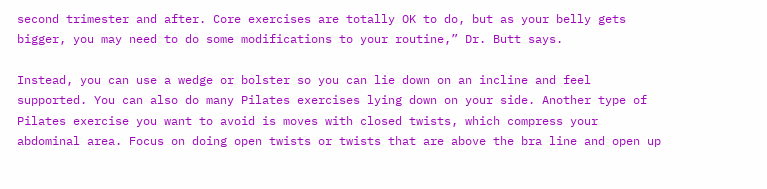second trimester and after. Core exercises are totally OK to do, but as your belly gets bigger, you may need to do some modifications to your routine,” Dr. Butt says.

Instead, you can use a wedge or bolster so you can lie down on an incline and feel supported. You can also do many Pilates exercises lying down on your side. Another type of Pilates exercise you want to avoid is moves with closed twists, which compress your abdominal area. Focus on doing open twists or twists that are above the bra line and open up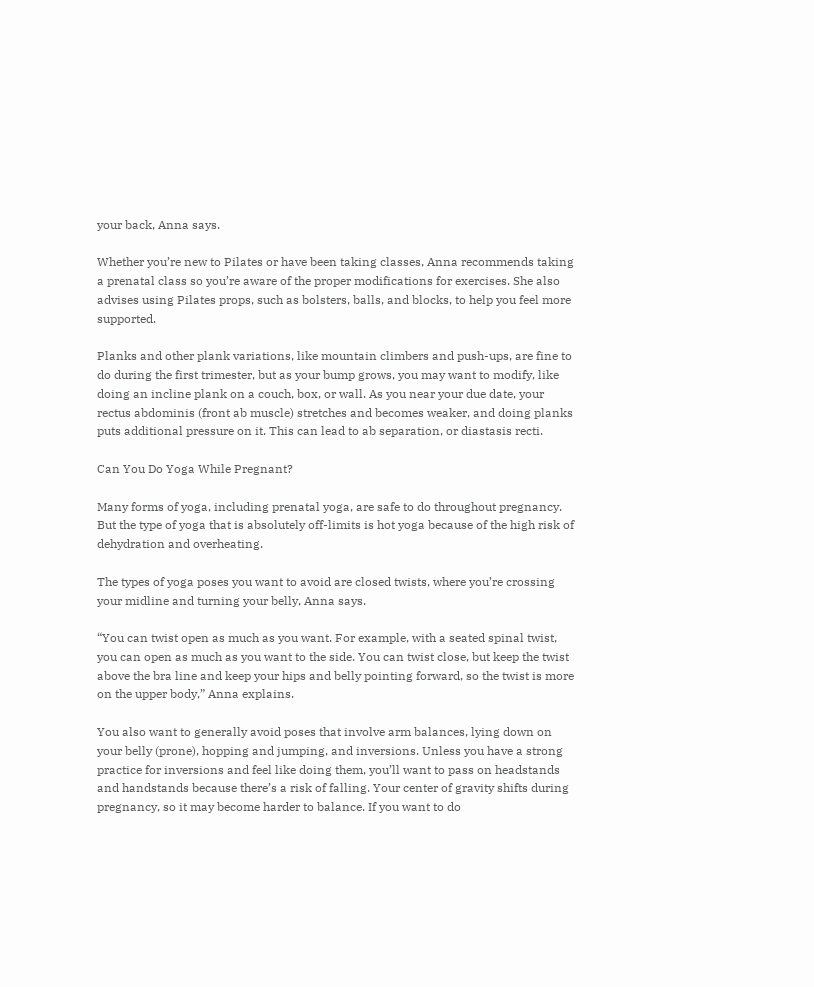your back, Anna says.

Whether you’re new to Pilates or have been taking classes, Anna recommends taking a prenatal class so you’re aware of the proper modifications for exercises. She also advises using Pilates props, such as bolsters, balls, and blocks, to help you feel more supported.

Planks and other plank variations, like mountain climbers and push-ups, are fine to do during the first trimester, but as your bump grows, you may want to modify, like doing an incline plank on a couch, box, or wall. As you near your due date, your rectus abdominis (front ab muscle) stretches and becomes weaker, and doing planks puts additional pressure on it. This can lead to ab separation, or diastasis recti.

Can You Do Yoga While Pregnant?

Many forms of yoga, including prenatal yoga, are safe to do throughout pregnancy. But the type of yoga that is absolutely off-limits is hot yoga because of the high risk of dehydration and overheating.

The types of yoga poses you want to avoid are closed twists, where you’re crossing your midline and turning your belly, Anna says.

“You can twist open as much as you want. For example, with a seated spinal twist, you can open as much as you want to the side. You can twist close, but keep the twist above the bra line and keep your hips and belly pointing forward, so the twist is more on the upper body,” Anna explains.

You also want to generally avoid poses that involve arm balances, lying down on your belly (prone), hopping and jumping, and inversions. Unless you have a strong practice for inversions and feel like doing them, you’ll want to pass on headstands and handstands because there’s a risk of falling. Your center of gravity shifts during pregnancy, so it may become harder to balance. If you want to do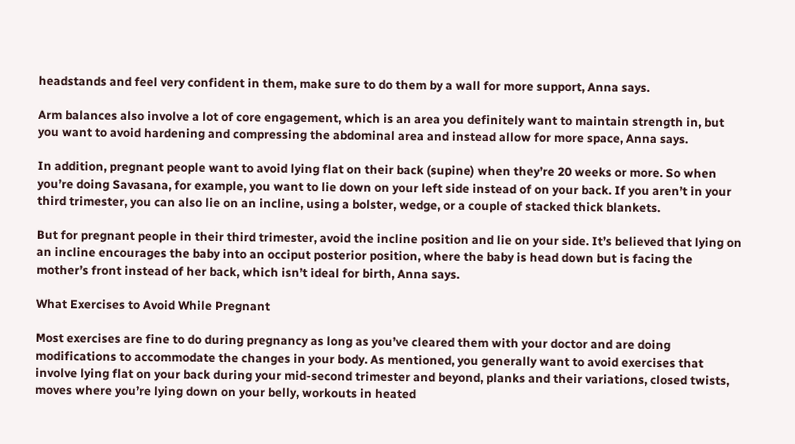headstands and feel very confident in them, make sure to do them by a wall for more support, Anna says.

Arm balances also involve a lot of core engagement, which is an area you definitely want to maintain strength in, but you want to avoid hardening and compressing the abdominal area and instead allow for more space, Anna says.

In addition, pregnant people want to avoid lying flat on their back (supine) when they’re 20 weeks or more. So when you’re doing Savasana, for example, you want to lie down on your left side instead of on your back. If you aren’t in your third trimester, you can also lie on an incline, using a bolster, wedge, or a couple of stacked thick blankets.

But for pregnant people in their third trimester, avoid the incline position and lie on your side. It’s believed that lying on an incline encourages the baby into an occiput posterior position, where the baby is head down but is facing the mother’s front instead of her back, which isn’t ideal for birth, Anna says.

What Exercises to Avoid While Pregnant

Most exercises are fine to do during pregnancy as long as you’ve cleared them with your doctor and are doing modifications to accommodate the changes in your body. As mentioned, you generally want to avoid exercises that involve lying flat on your back during your mid-second trimester and beyond, planks and their variations, closed twists, moves where you’re lying down on your belly, workouts in heated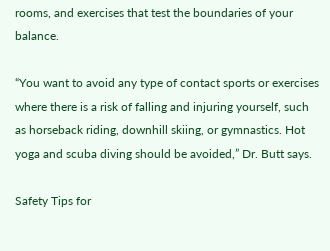rooms, and exercises that test the boundaries of your balance.

“You want to avoid any type of contact sports or exercises where there is a risk of falling and injuring yourself, such as horseback riding, downhill skiing, or gymnastics. Hot yoga and scuba diving should be avoided,” Dr. Butt says.

Safety Tips for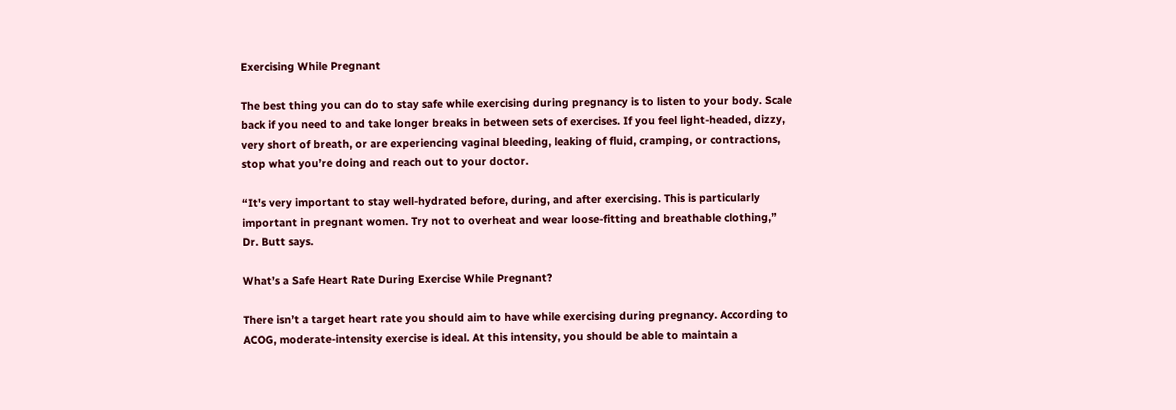Exercising While Pregnant

The best thing you can do to stay safe while exercising during pregnancy is to listen to your body. Scale back if you need to and take longer breaks in between sets of exercises. If you feel light-headed, dizzy, very short of breath, or are experiencing vaginal bleeding, leaking of fluid, cramping, or contractions, stop what you’re doing and reach out to your doctor.

“It's very important to stay well-hydrated before, during, and after exercising. This is particularly important in pregnant women. Try not to overheat and wear loose-fitting and breathable clothing,” Dr. Butt says.

What’s a Safe Heart Rate During Exercise While Pregnant?

There isn’t a target heart rate you should aim to have while exercising during pregnancy. According to ACOG, moderate-intensity exercise is ideal. At this intensity, you should be able to maintain a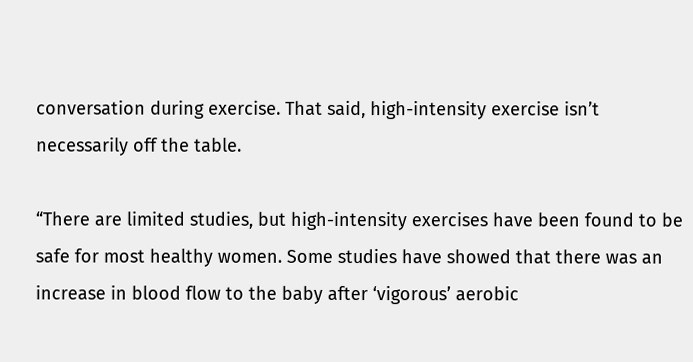conversation during exercise. That said, high-intensity exercise isn’t necessarily off the table.

“There are limited studies, but high-intensity exercises have been found to be safe for most healthy women. Some studies have showed that there was an increase in blood flow to the baby after ‘vigorous’ aerobic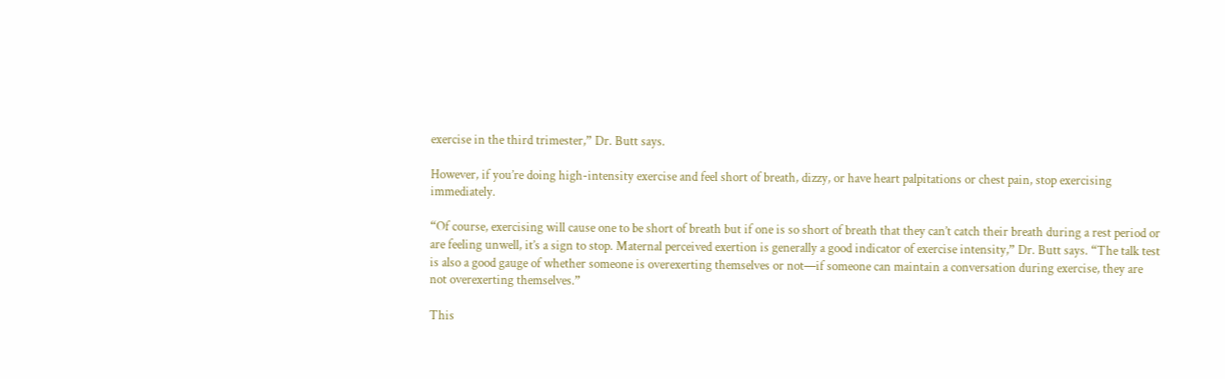exercise in the third trimester,” Dr. Butt says.

However, if you’re doing high-intensity exercise and feel short of breath, dizzy, or have heart palpitations or chest pain, stop exercising immediately.

“Of course, exercising will cause one to be short of breath but if one is so short of breath that they can’t catch their breath during a rest period or are feeling unwell, it’s a sign to stop. Maternal perceived exertion is generally a good indicator of exercise intensity,” Dr. Butt says. “The talk test is also a good gauge of whether someone is overexerting themselves or not—if someone can maintain a conversation during exercise, they are not overexerting themselves.”

This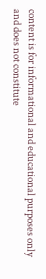content is for informational and educational purposes only and does not constitute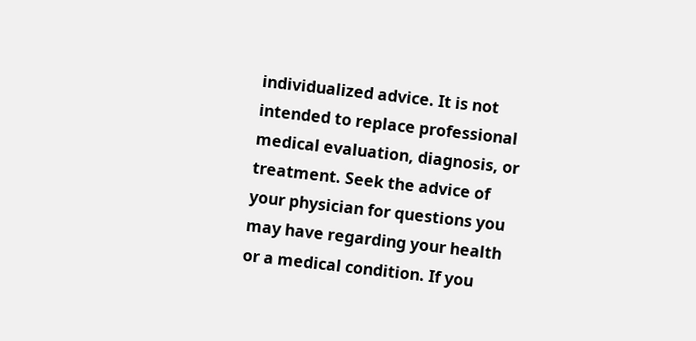individualized advice. It is not intended to replace professional medical evaluation, diagnosis, or treatment. Seek the advice of your physician for questions you may have regarding your health or a medical condition. If you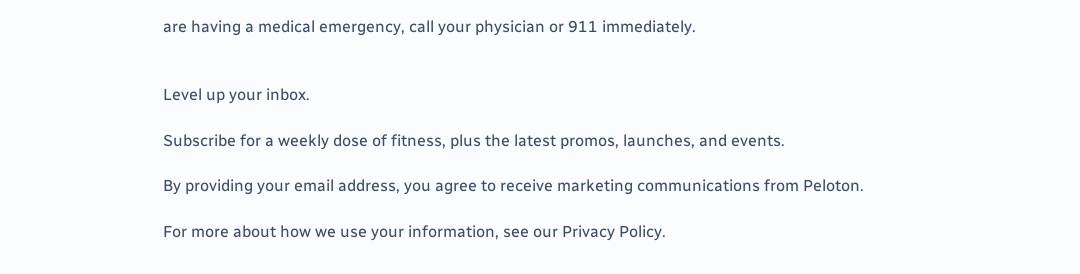are having a medical emergency, call your physician or 911 immediately.


Level up your inbox.

Subscribe for a weekly dose of fitness, plus the latest promos, launches, and events.

By providing your email address, you agree to receive marketing communications from Peloton.

For more about how we use your information, see our Privacy Policy.